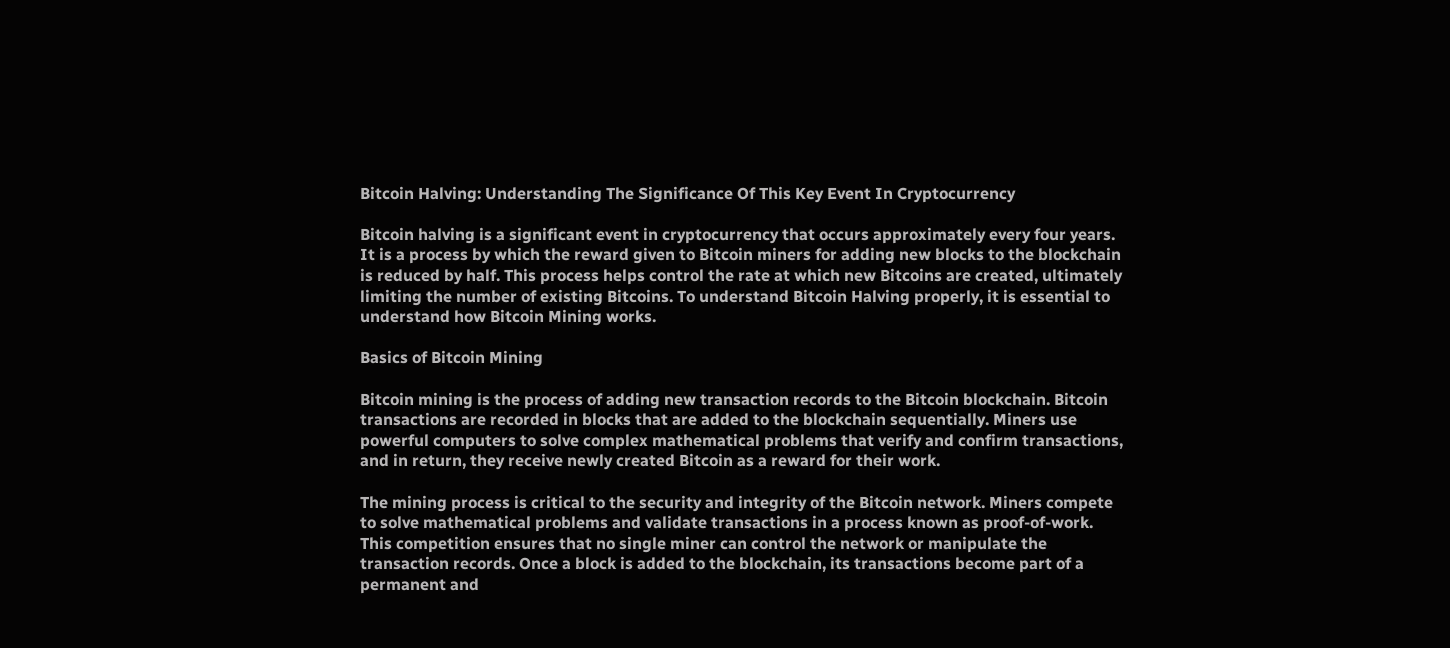Bitcoin Halving: Understanding The Significance Of This Key Event In Cryptocurrency

Bitcoin halving is a significant event in cryptocurrency that occurs approximately every four years. It is a process by which the reward given to Bitcoin miners for adding new blocks to the blockchain is reduced by half. This process helps control the rate at which new Bitcoins are created, ultimately limiting the number of existing Bitcoins. To understand Bitcoin Halving properly, it is essential to understand how Bitcoin Mining works.

Basics of Bitcoin Mining

Bitcoin mining is the process of adding new transaction records to the Bitcoin blockchain. Bitcoin transactions are recorded in blocks that are added to the blockchain sequentially. Miners use powerful computers to solve complex mathematical problems that verify and confirm transactions, and in return, they receive newly created Bitcoin as a reward for their work.

The mining process is critical to the security and integrity of the Bitcoin network. Miners compete to solve mathematical problems and validate transactions in a process known as proof-of-work. This competition ensures that no single miner can control the network or manipulate the transaction records. Once a block is added to the blockchain, its transactions become part of a permanent and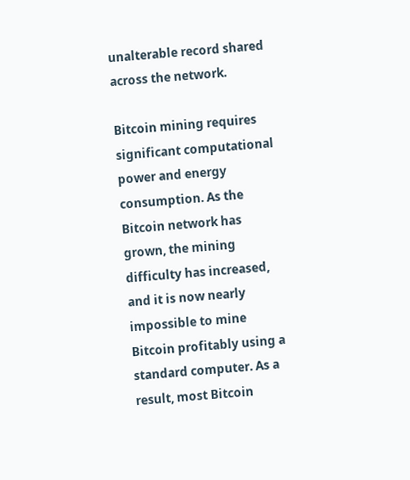unalterable record shared across the network.

Bitcoin mining requires significant computational power and energy consumption. As the Bitcoin network has grown, the mining difficulty has increased, and it is now nearly impossible to mine Bitcoin profitably using a standard computer. As a result, most Bitcoin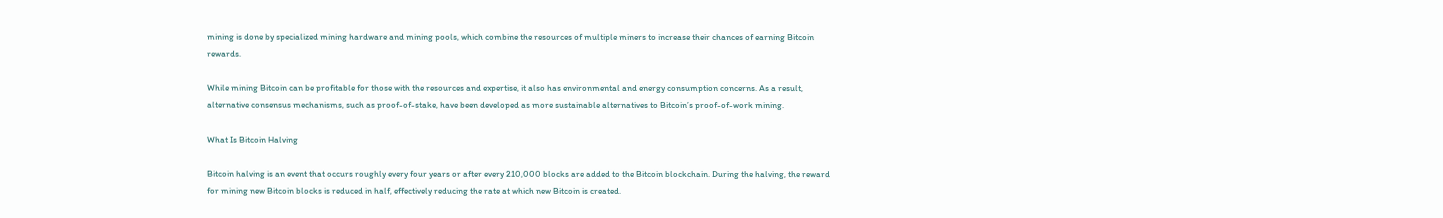mining is done by specialized mining hardware and mining pools, which combine the resources of multiple miners to increase their chances of earning Bitcoin rewards.

While mining Bitcoin can be profitable for those with the resources and expertise, it also has environmental and energy consumption concerns. As a result, alternative consensus mechanisms, such as proof-of-stake, have been developed as more sustainable alternatives to Bitcoin’s proof-of-work mining.

What Is Bitcoin Halving

Bitcoin halving is an event that occurs roughly every four years or after every 210,000 blocks are added to the Bitcoin blockchain. During the halving, the reward for mining new Bitcoin blocks is reduced in half, effectively reducing the rate at which new Bitcoin is created.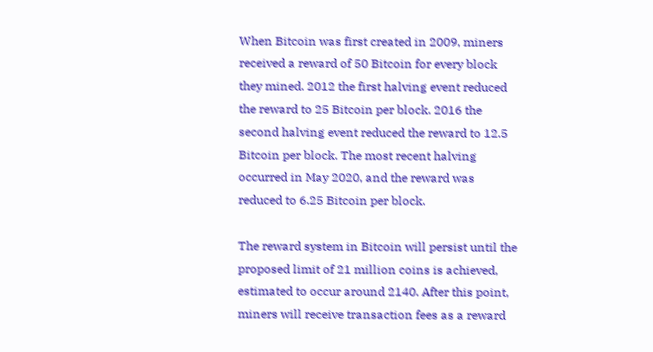When Bitcoin was first created in 2009, miners received a reward of 50 Bitcoin for every block they mined. 2012 the first halving event reduced the reward to 25 Bitcoin per block. 2016 the second halving event reduced the reward to 12.5 Bitcoin per block. The most recent halving occurred in May 2020, and the reward was reduced to 6.25 Bitcoin per block.

The reward system in Bitcoin will persist until the proposed limit of 21 million coins is achieved, estimated to occur around 2140. After this point, miners will receive transaction fees as a reward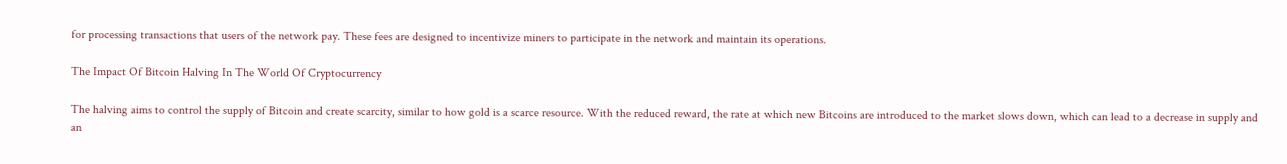for processing transactions that users of the network pay. These fees are designed to incentivize miners to participate in the network and maintain its operations.

The Impact Of Bitcoin Halving In The World Of Cryptocurrency

The halving aims to control the supply of Bitcoin and create scarcity, similar to how gold is a scarce resource. With the reduced reward, the rate at which new Bitcoins are introduced to the market slows down, which can lead to a decrease in supply and an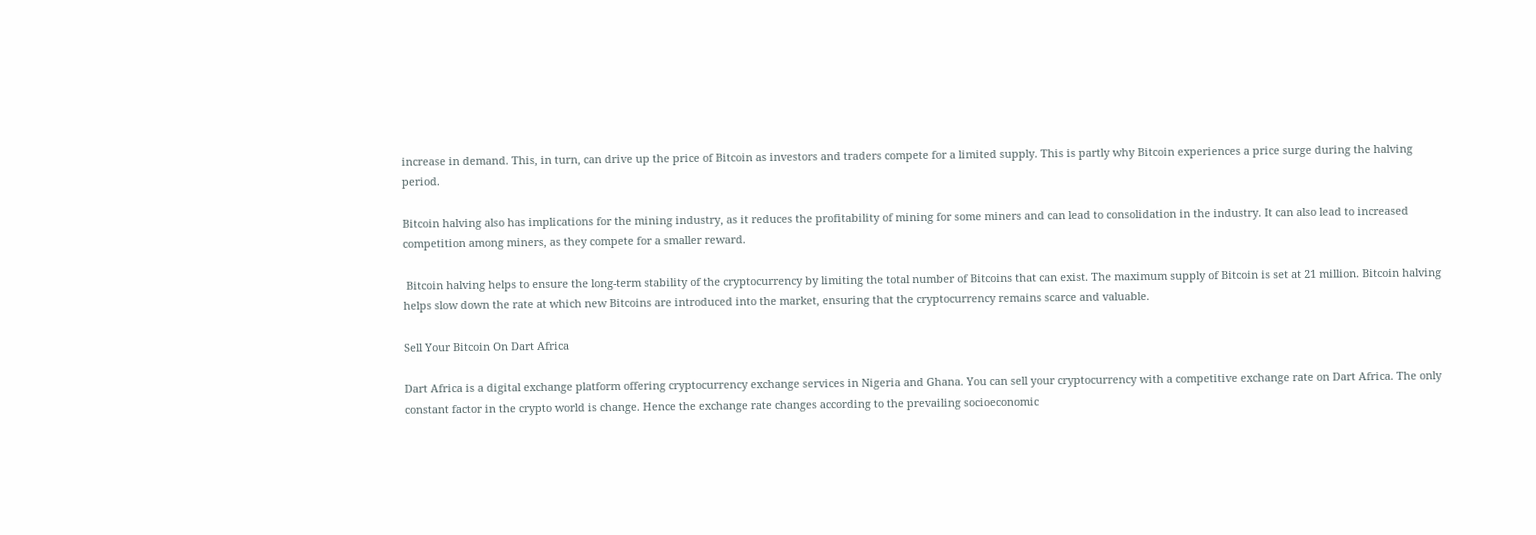increase in demand. This, in turn, can drive up the price of Bitcoin as investors and traders compete for a limited supply. This is partly why Bitcoin experiences a price surge during the halving period.

Bitcoin halving also has implications for the mining industry, as it reduces the profitability of mining for some miners and can lead to consolidation in the industry. It can also lead to increased competition among miners, as they compete for a smaller reward.

 Bitcoin halving helps to ensure the long-term stability of the cryptocurrency by limiting the total number of Bitcoins that can exist. The maximum supply of Bitcoin is set at 21 million. Bitcoin halving helps slow down the rate at which new Bitcoins are introduced into the market, ensuring that the cryptocurrency remains scarce and valuable.

Sell Your Bitcoin On Dart Africa

Dart Africa is a digital exchange platform offering cryptocurrency exchange services in Nigeria and Ghana. You can sell your cryptocurrency with a competitive exchange rate on Dart Africa. The only constant factor in the crypto world is change. Hence the exchange rate changes according to the prevailing socioeconomic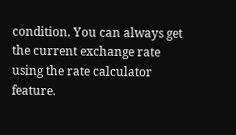condition. You can always get the current exchange rate using the rate calculator feature.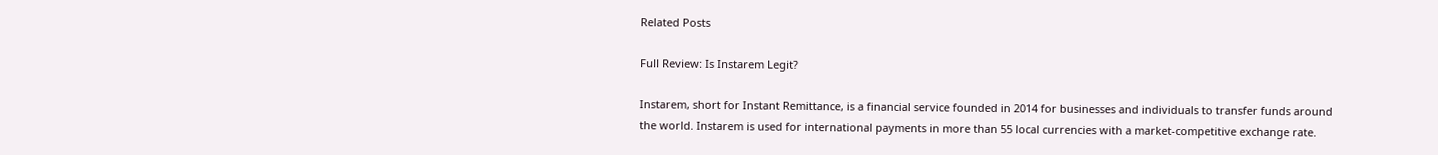Related Posts

Full Review: Is Instarem Legit?

Instarem, short for Instant Remittance, is a financial service founded in 2014 for businesses and individuals to transfer funds around the world. Instarem is used for international payments in more than 55 local currencies with a market-competitive exchange rate.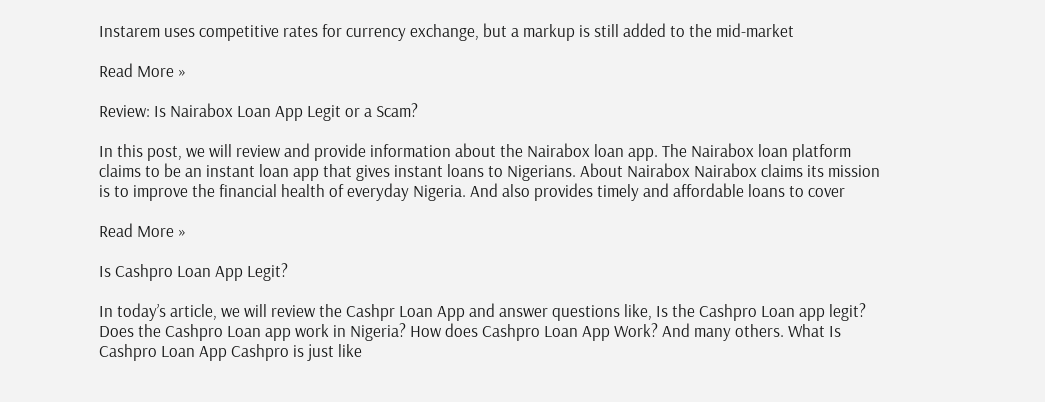Instarem uses competitive rates for currency exchange, but a markup is still added to the mid-market

Read More »

Review: Is Nairabox Loan App Legit or a Scam?

In this post, we will review and provide information about the Nairabox loan app. The Nairabox loan platform claims to be an instant loan app that gives instant loans to Nigerians. About Nairabox Nairabox claims its mission is to improve the financial health of everyday Nigeria. And also provides timely and affordable loans to cover

Read More »

Is Cashpro Loan App Legit?

In today’s article, we will review the Cashpr Loan App and answer questions like, Is the Cashpro Loan app legit?  Does the Cashpro Loan app work in Nigeria? How does Cashpro Loan App Work? And many others. What Is Cashpro Loan App Cashpro is just like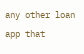any other loan app that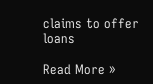claims to offer loans

Read More »